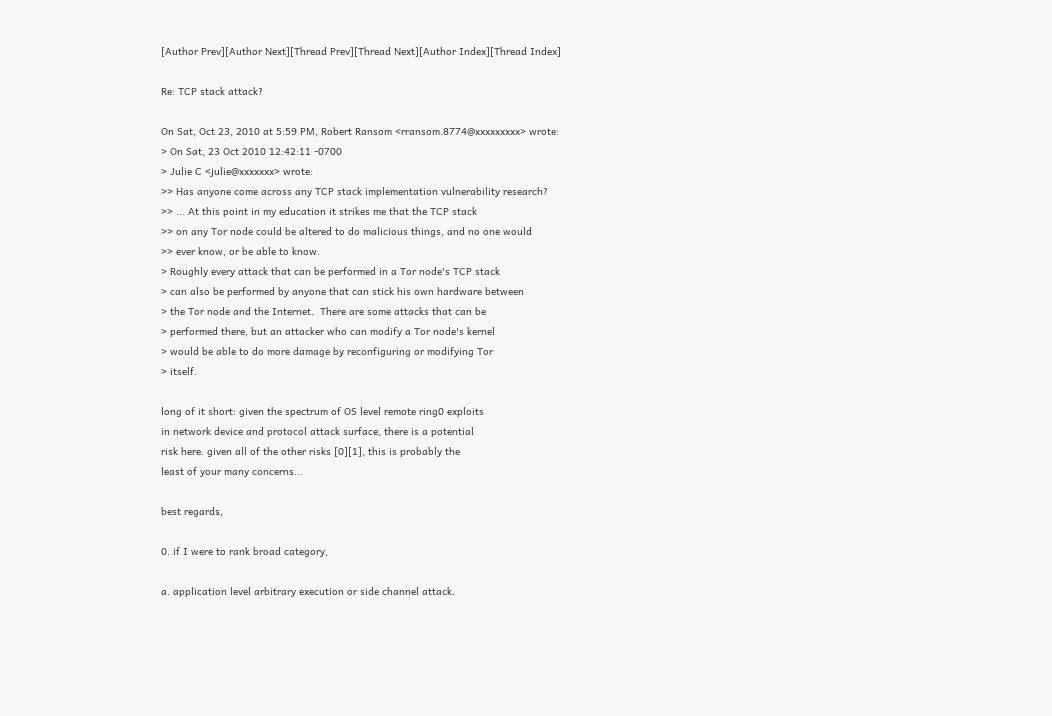[Author Prev][Author Next][Thread Prev][Thread Next][Author Index][Thread Index]

Re: TCP stack attack?

On Sat, Oct 23, 2010 at 5:59 PM, Robert Ransom <rransom.8774@xxxxxxxxx> wrote:
> On Sat, 23 Oct 2010 12:42:11 -0700
> Julie C <julie@xxxxxxx> wrote:
>> Has anyone come across any TCP stack implementation vulnerability research?
>> ... At this point in my education it strikes me that the TCP stack
>> on any Tor node could be altered to do malicious things, and no one would
>> ever know, or be able to know.
> Roughly every attack that can be performed in a Tor node's TCP stack
> can also be performed by anyone that can stick his own hardware between
> the Tor node and the Internet.  There are some attacks that can be
> performed there, but an attacker who can modify a Tor node's kernel
> would be able to do more damage by reconfiguring or modifying Tor
> itself.

long of it short: given the spectrum of OS level remote ring0 exploits
in network device and protocol attack surface, there is a potential
risk here. given all of the other risks [0][1], this is probably the
least of your many concerns...

best regards,

0. if I were to rank broad category,

a. application level arbitrary execution or side channel attack.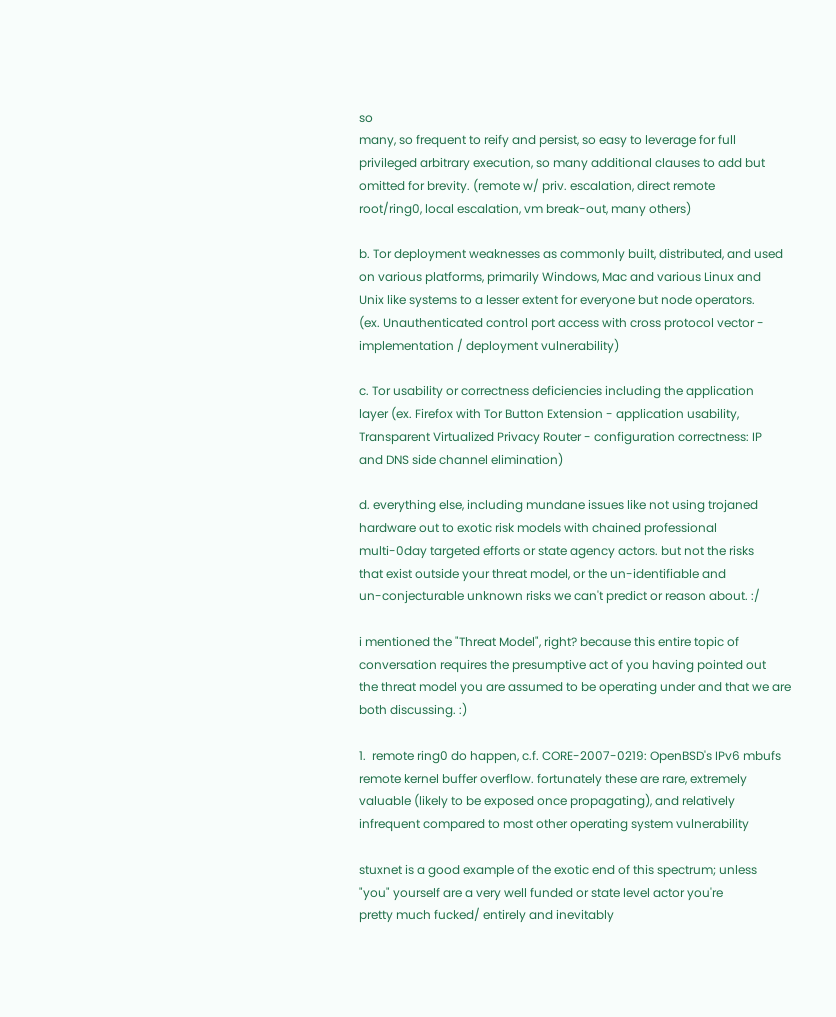so
many, so frequent to reify and persist, so easy to leverage for full
privileged arbitrary execution, so many additional clauses to add but
omitted for brevity. (remote w/ priv. escalation, direct remote
root/ring0, local escalation, vm break-out, many others)

b. Tor deployment weaknesses as commonly built, distributed, and used
on various platforms, primarily Windows, Mac and various Linux and
Unix like systems to a lesser extent for everyone but node operators.
(ex. Unauthenticated control port access with cross protocol vector -
implementation / deployment vulnerability)

c. Tor usability or correctness deficiencies including the application
layer (ex. Firefox with Tor Button Extension - application usability,
Transparent Virtualized Privacy Router - configuration correctness: IP
and DNS side channel elimination)

d. everything else, including mundane issues like not using trojaned
hardware out to exotic risk models with chained professional
multi-0day targeted efforts or state agency actors. but not the risks
that exist outside your threat model, or the un-identifiable and
un-conjecturable unknown risks we can't predict or reason about. :/

i mentioned the "Threat Model", right? because this entire topic of
conversation requires the presumptive act of you having pointed out
the threat model you are assumed to be operating under and that we are
both discussing. :)

1.  remote ring0 do happen, c.f. CORE-2007-0219: OpenBSD's IPv6 mbufs
remote kernel buffer overflow. fortunately these are rare, extremely
valuable (likely to be exposed once propagating), and relatively
infrequent compared to most other operating system vulnerability

stuxnet is a good example of the exotic end of this spectrum; unless
"you" yourself are a very well funded or state level actor you're
pretty much fucked/ entirely and inevitably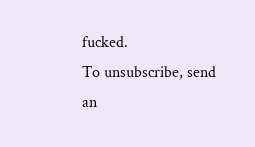fucked.
To unsubscribe, send an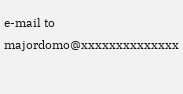e-mail to majordomo@xxxxxxxxxxxxxx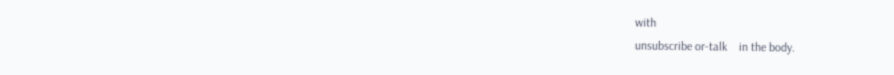with
unsubscribe or-talk    in the body.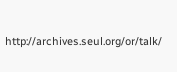http://archives.seul.org/or/talk/